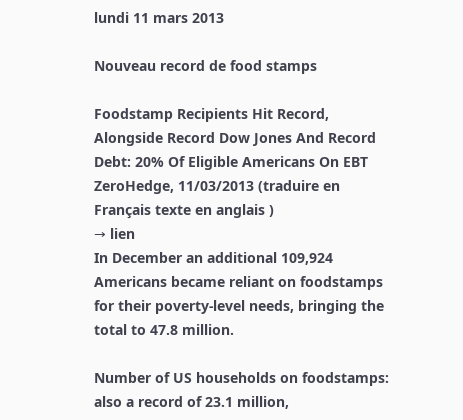lundi 11 mars 2013

Nouveau record de food stamps

Foodstamp Recipients Hit Record, Alongside Record Dow Jones And Record Debt: 20% Of Eligible Americans On EBT
ZeroHedge, 11/03/2013 (traduire en Français texte en anglais )
→ lien
In December an additional 109,924 Americans became reliant on foodstamps for their poverty-level needs, bringing the total to 47.8 million.

Number of US households on foodstamps: also a record of 23.1 million,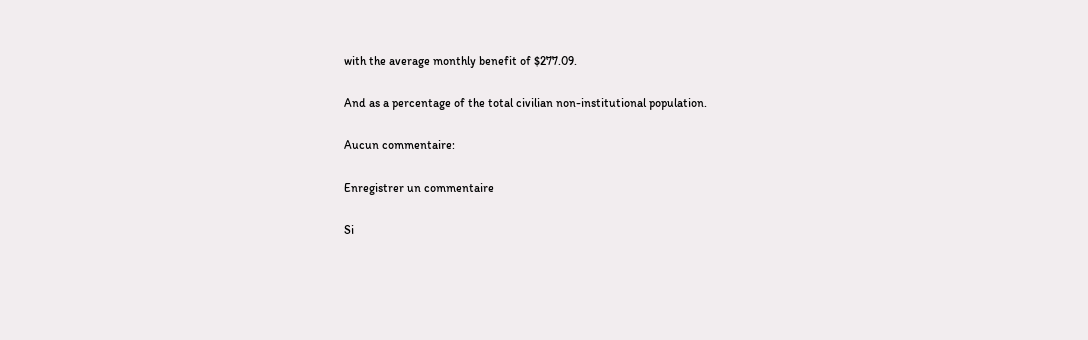with the average monthly benefit of $277.09.

And as a percentage of the total civilian non-institutional population.

Aucun commentaire:

Enregistrer un commentaire

Si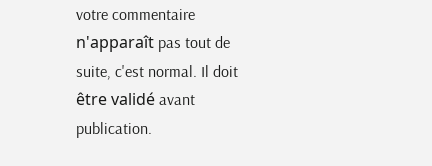votre commentaire n'apparaît pas tout de suite, c'est normal. Il doit être validé avant publication.